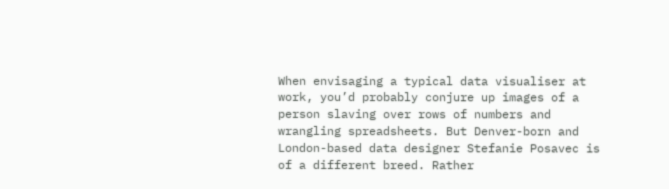When envisaging a typical data visualiser at work, you’d probably conjure up images of a person slaving over rows of numbers and wrangling spreadsheets. But Denver-born and London-based data designer Stefanie Posavec is of a different breed. Rather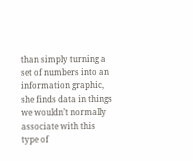than simply turning a set of numbers into an information graphic, she finds data in things we wouldn’t normally associate with this type of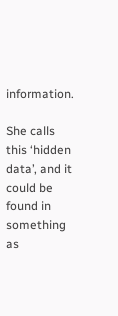information.

She calls this ‘hidden data’, and it could be found in something as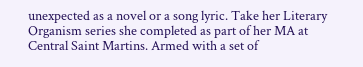unexpected as a novel or a song lyric. Take her Literary Organism series she completed as part of her MA at Central Saint Martins. Armed with a set of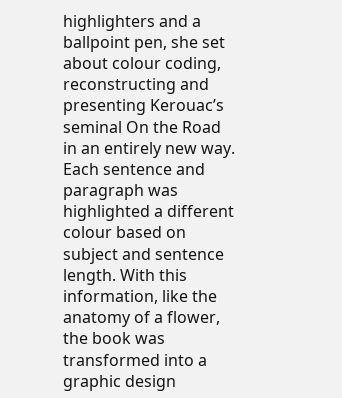highlighters and a ballpoint pen, she set about colour coding, reconstructing and presenting Kerouac’s seminal On the Road in an entirely new way. Each sentence and paragraph was highlighted a different colour based on subject and sentence length. With this information, like the anatomy of a flower, the book was transformed into a graphic design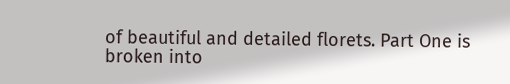of beautiful and detailed florets. Part One is broken into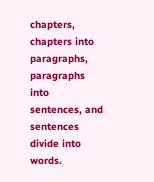chapters, chapters into paragraphs, paragraphs into sentences, and sentences divide into words.